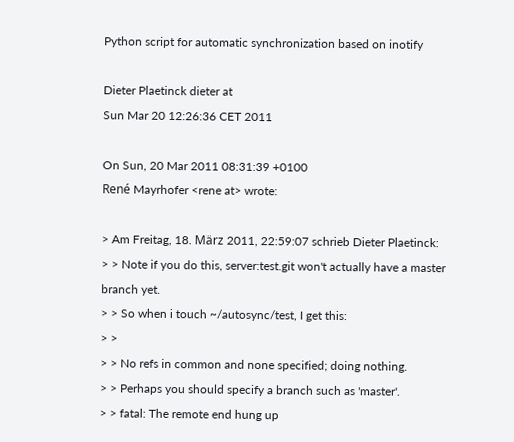Python script for automatic synchronization based on inotify

Dieter Plaetinck dieter at
Sun Mar 20 12:26:36 CET 2011

On Sun, 20 Mar 2011 08:31:39 +0100
René Mayrhofer <rene at> wrote:

> Am Freitag, 18. März 2011, 22:59:07 schrieb Dieter Plaetinck:
> > Note if you do this, server:test.git won't actually have a master branch yet.
> > So when i touch ~/autosync/test, I get this:
> >
> > No refs in common and none specified; doing nothing.
> > Perhaps you should specify a branch such as 'master'.
> > fatal: The remote end hung up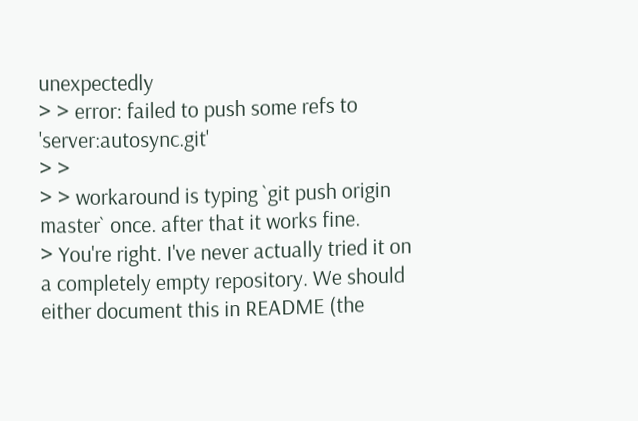unexpectedly
> > error: failed to push some refs to 'server:autosync.git'
> >
> > workaround is typing `git push origin master` once. after that it works fine.
> You're right. I've never actually tried it on a completely empty repository. We should either document this in README (the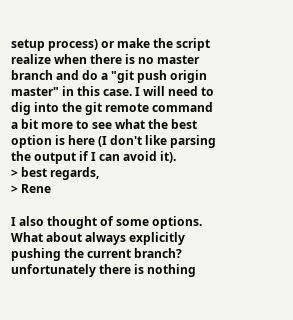setup process) or make the script realize when there is no master branch and do a "git push origin master" in this case. I will need to dig into the git remote command a bit more to see what the best option is here (I don't like parsing the output if I can avoid it).
> best regards,
> Rene

I also thought of some options.
What about always explicitly pushing the current branch? unfortunately there is nothing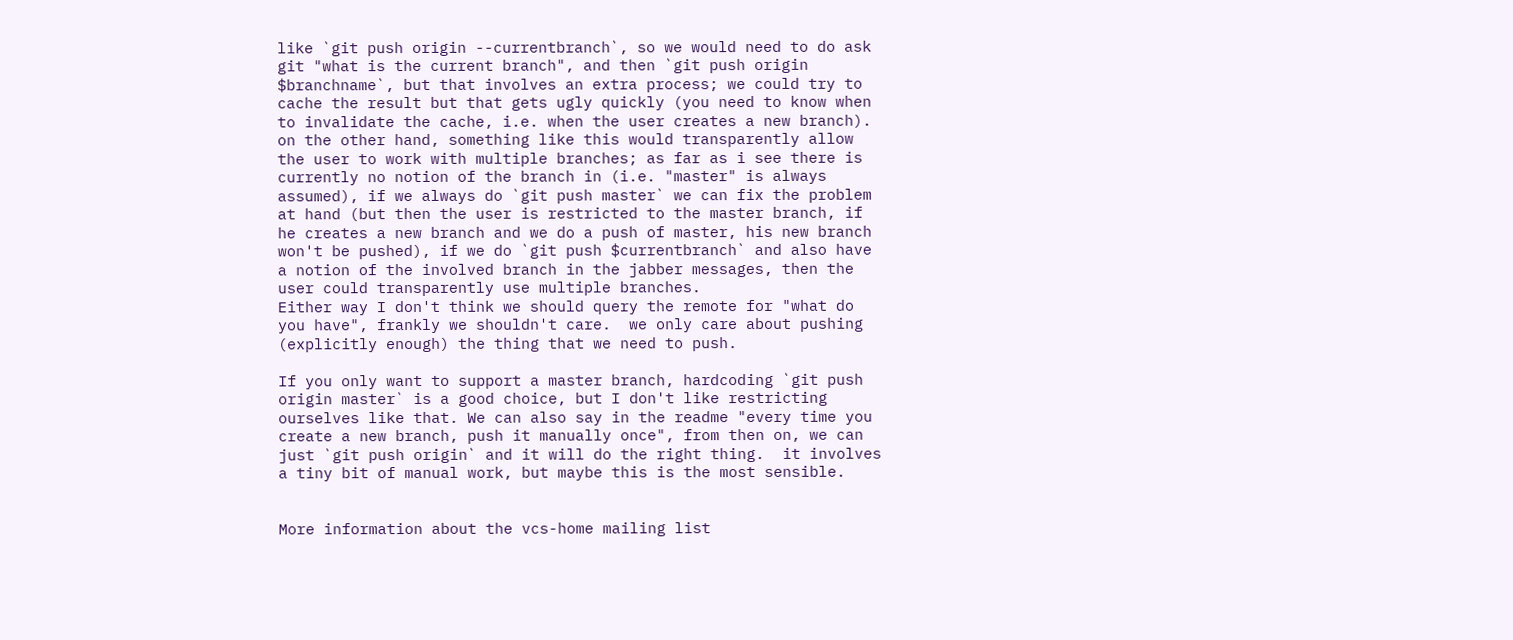like `git push origin --currentbranch`, so we would need to do ask git "what is the current branch", and then `git push origin $branchname`, but that involves an extra process; we could try to cache the result but that gets ugly quickly (you need to know when to invalidate the cache, i.e. when the user creates a new branch).  on the other hand, something like this would transparently allow the user to work with multiple branches; as far as i see there is currently no notion of the branch in (i.e. "master" is always assumed), if we always do `git push master` we can fix the problem at hand (but then the user is restricted to the master branch, if he creates a new branch and we do a push of master, his new branch won't be pushed), if we do `git push $currentbranch` and also have a notion of the involved branch in the jabber messages, then the user could transparently use multiple branches.
Either way I don't think we should query the remote for "what do you have", frankly we shouldn't care.  we only care about pushing (explicitly enough) the thing that we need to push.

If you only want to support a master branch, hardcoding `git push origin master` is a good choice, but I don't like restricting ourselves like that. We can also say in the readme "every time you create a new branch, push it manually once", from then on, we can just `git push origin` and it will do the right thing.  it involves a tiny bit of manual work, but maybe this is the most sensible.


More information about the vcs-home mailing list